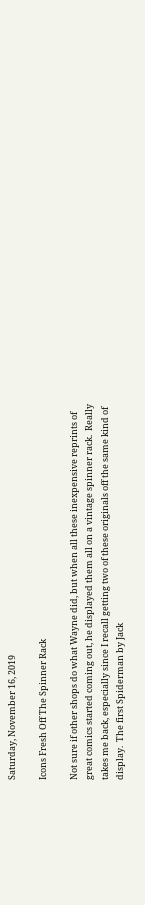Saturday, November 16, 2019

Icons Fresh Off The Spinner Rack

Not sure if other shops do what Wayne did, but when all these inexpensive reprints of great comics started coming out, he displayed them all on a vintage spinner rack.  Really takes me back, especially since I recall getting two of these originals off the same kind of display.  The first Spiderman by Jack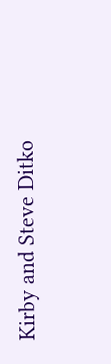Kirby and Steve Ditko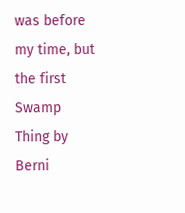was before my time, but the first Swamp Thing by Berni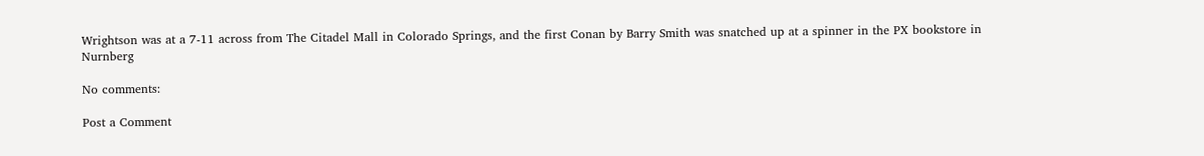Wrightson was at a 7-11 across from The Citadel Mall in Colorado Springs, and the first Conan by Barry Smith was snatched up at a spinner in the PX bookstore in Nurnberg

No comments:

Post a Comment